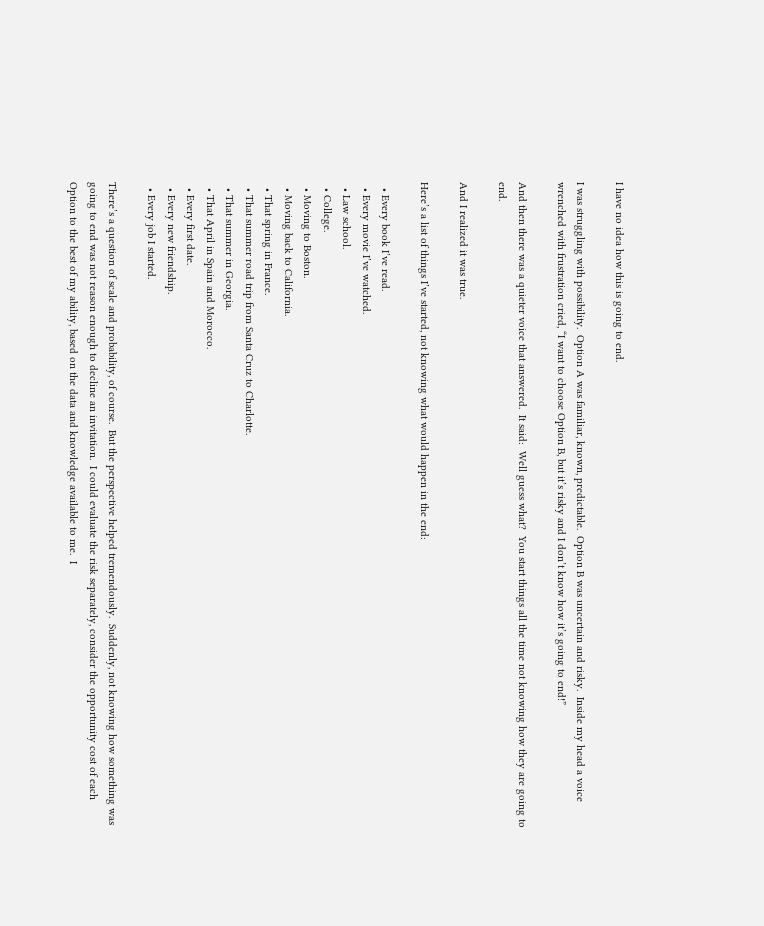I have no idea how this is going to end.

I was struggling with possibility.  Option A was familiar, known, predictable.  Option B was uncertain and risky.  Inside my head a voice wrenched with frustration cried, “I want to choose Option B, but it’s risky and I don’t know how it’s going to end!”

And then there was a quieter voice that answered.  It said:  Well guess what?  You start things all the time not knowing how they are going to end.

And I realized it was true.

Here’s a list of things I’ve started, not knowing what would happen in the end:

  • Every book I’ve read.
  • Every movie I’ve watched.
  • Law school.
  • College.
  • Moving to Boston.
  • Moving back to California.
  • That spring in France.
  • That summer road trip from Santa Cruz to Charlotte.
  • That summer in Georgia.
  • That April in Spain and Morocco.
  • Every first date.
  • Every new friendship.
  • Every job I started.

There’s a question of scale and probability, of course.  But the perspective helped tremendously.  Suddenly, not knowing how something was going to end was not reason enough to decline an invitation.  I could evaluate the risk separately, consider the opportunity cost of each Option to the best of my ability, based on the data and knowledge available to me.  I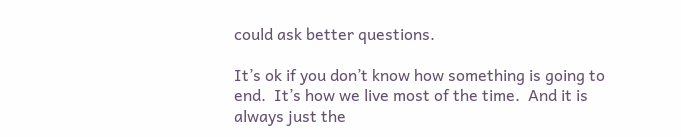could ask better questions.

It’s ok if you don’t know how something is going to end.  It’s how we live most of the time.  And it is always just the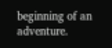beginning of an adventure.